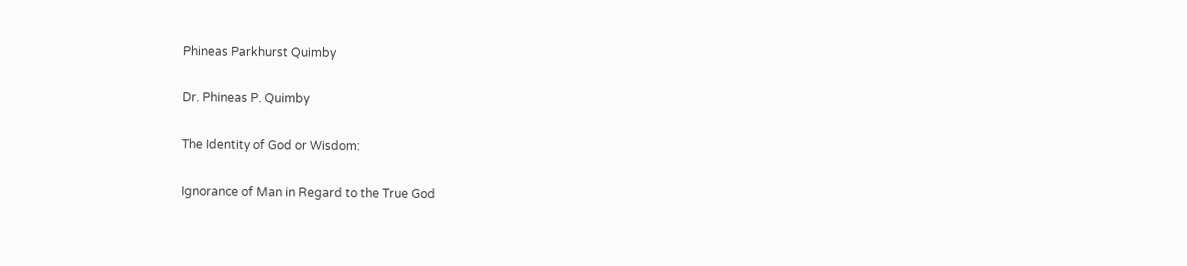Phineas Parkhurst Quimby

Dr. Phineas P. Quimby

The Identity of God or Wisdom:

Ignorance of Man in Regard to the True God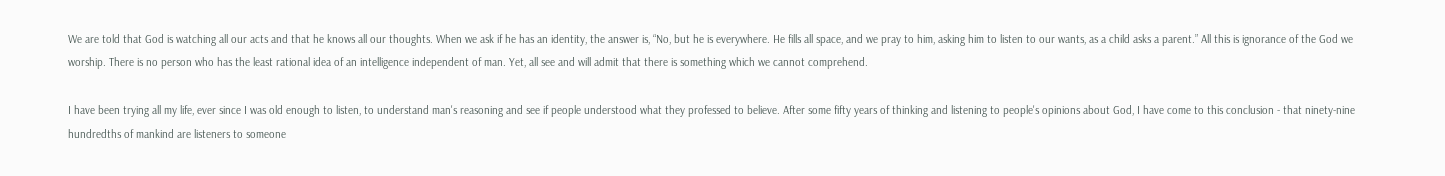We are told that God is watching all our acts and that he knows all our thoughts. When we ask if he has an identity, the answer is, “No, but he is everywhere. He fills all space, and we pray to him, asking him to listen to our wants, as a child asks a parent.” All this is ignorance of the God we worship. There is no person who has the least rational idea of an intelligence independent of man. Yet, all see and will admit that there is something which we cannot comprehend.

I have been trying all my life, ever since I was old enough to listen, to understand man's reasoning and see if people understood what they professed to believe. After some fifty years of thinking and listening to people's opinions about God, I have come to this conclusion - that ninety-nine hundredths of mankind are listeners to someone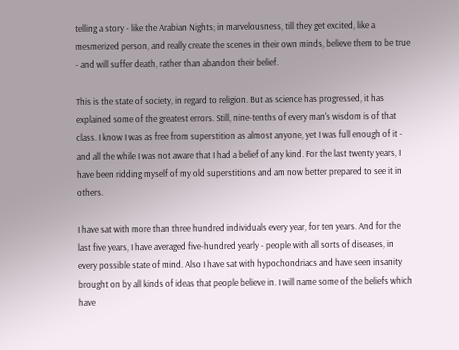telling a story - like the Arabian Nights; in marvelousness, till they get excited, like a mesmerized person, and really create the scenes in their own minds, believe them to be true - and will suffer death, rather than abandon their belief.

This is the state of society, in regard to religion. But as science has progressed, it has explained some of the greatest errors. Still, nine-tenths of every man's wisdom is of that class. I know I was as free from superstition as almost anyone, yet I was full enough of it - and all the while I was not aware that I had a belief of any kind. For the last twenty years, I have been ridding myself of my old superstitions and am now better prepared to see it in others.

I have sat with more than three hundred individuals every year, for ten years. And for the last five years, I have averaged five-hundred yearly - people with all sorts of diseases, in every possible state of mind. Also I have sat with hypochondriacs and have seen insanity brought on by all kinds of ideas that people believe in. I will name some of the beliefs which have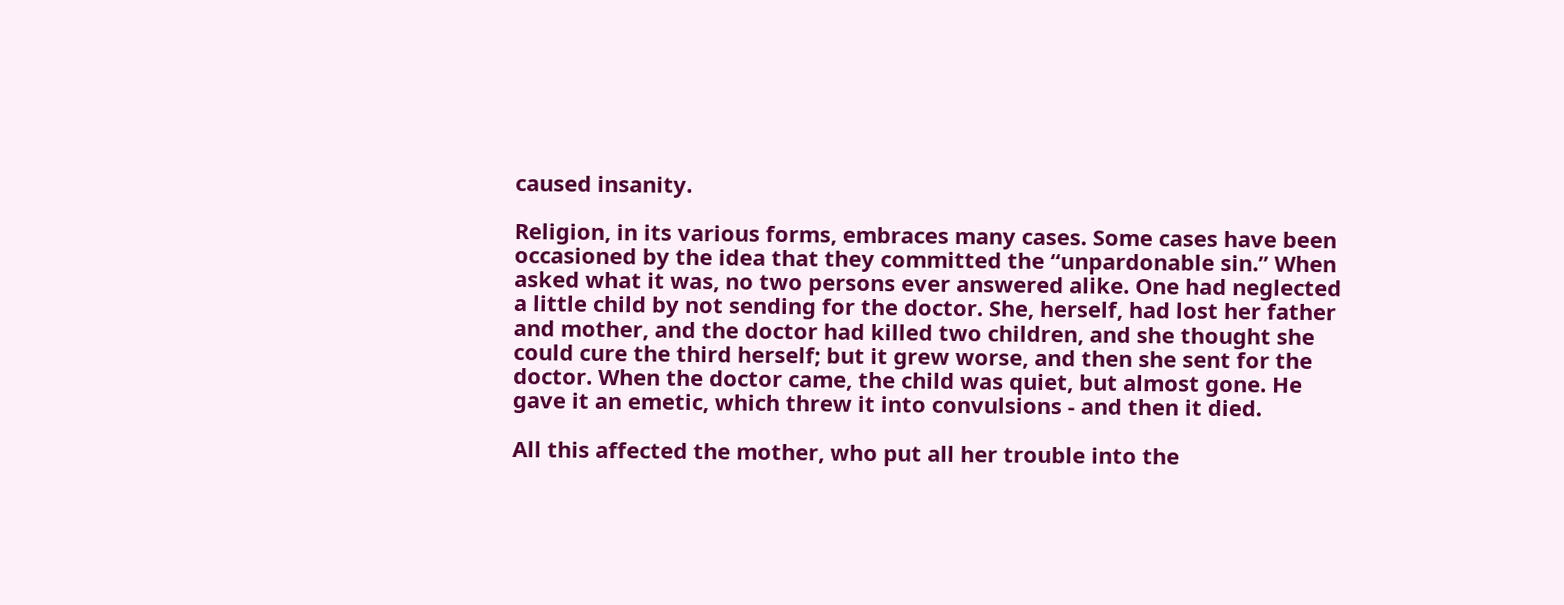caused insanity.

Religion, in its various forms, embraces many cases. Some cases have been occasioned by the idea that they committed the “unpardonable sin.” When asked what it was, no two persons ever answered alike. One had neglected a little child by not sending for the doctor. She, herself, had lost her father and mother, and the doctor had killed two children, and she thought she could cure the third herself; but it grew worse, and then she sent for the doctor. When the doctor came, the child was quiet, but almost gone. He gave it an emetic, which threw it into convulsions - and then it died.

All this affected the mother, who put all her trouble into the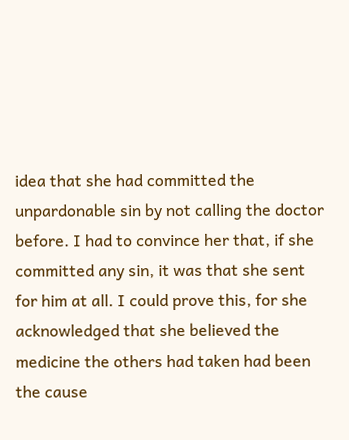idea that she had committed the unpardonable sin by not calling the doctor before. I had to convince her that, if she committed any sin, it was that she sent for him at all. I could prove this, for she acknowledged that she believed the medicine the others had taken had been the cause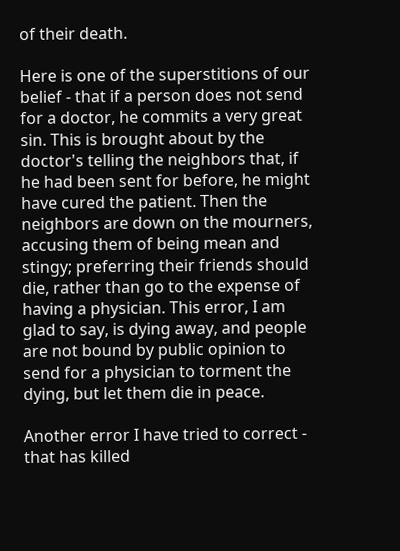of their death.

Here is one of the superstitions of our belief - that if a person does not send for a doctor, he commits a very great sin. This is brought about by the doctor's telling the neighbors that, if he had been sent for before, he might have cured the patient. Then the neighbors are down on the mourners, accusing them of being mean and stingy; preferring their friends should die, rather than go to the expense of having a physician. This error, I am glad to say, is dying away, and people are not bound by public opinion to send for a physician to torment the dying, but let them die in peace.

Another error I have tried to correct - that has killed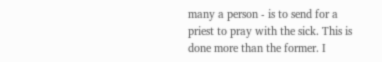many a person - is to send for a priest to pray with the sick. This is done more than the former. I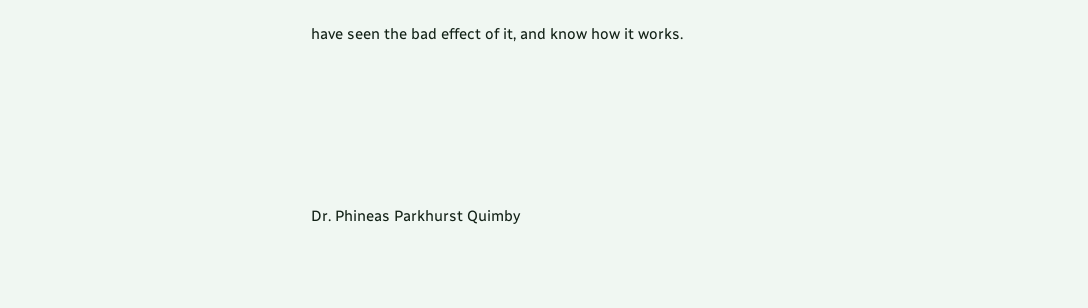have seen the bad effect of it, and know how it works.






Dr. Phineas Parkhurst Quimby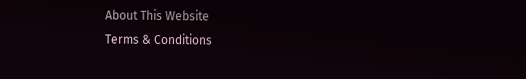About This Website
Terms & Conditions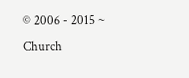© 2006 - 2015 ~ Church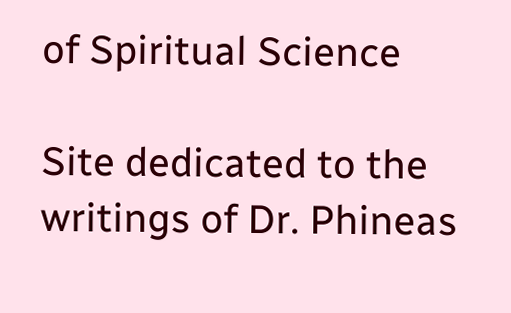of Spiritual Science

Site dedicated to the writings of Dr. Phineas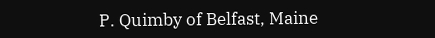P. Quimby of Belfast, Maine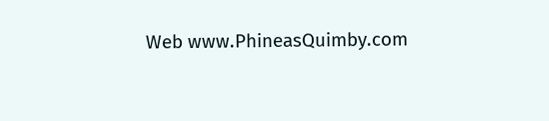Web www.PhineasQuimby.com